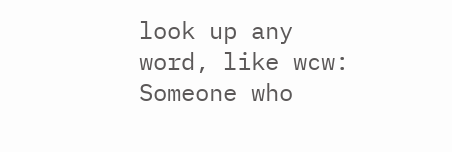look up any word, like wcw:
Someone who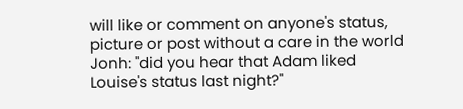will like or comment on anyone's status, picture or post without a care in the world
Jonh: "did you hear that Adam liked Louise's status last night?"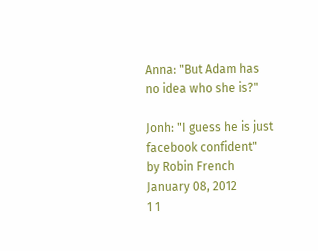Anna: "But Adam has no idea who she is?"

Jonh: "I guess he is just facebook confident"
by Robin French January 08, 2012
1 1